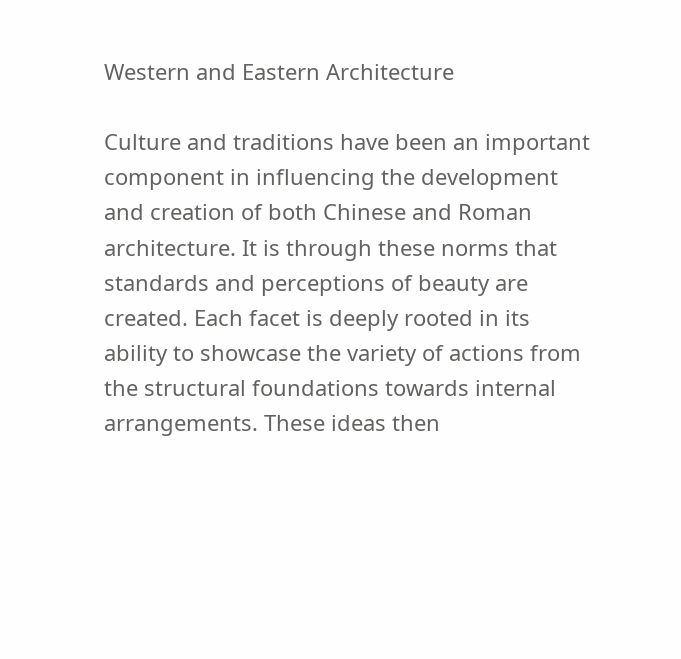Western and Eastern Architecture

Culture and traditions have been an important component in influencing the development and creation of both Chinese and Roman architecture. It is through these norms that standards and perceptions of beauty are created. Each facet is deeply rooted in its ability to showcase the variety of actions from the structural foundations towards internal arrangements. These ideas then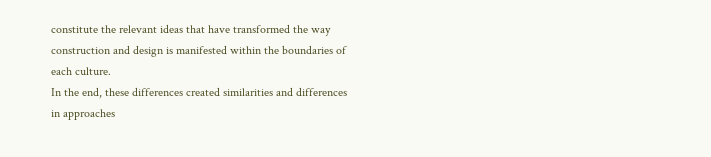constitute the relevant ideas that have transformed the way construction and design is manifested within the boundaries of each culture.
In the end, these differences created similarities and differences in approaches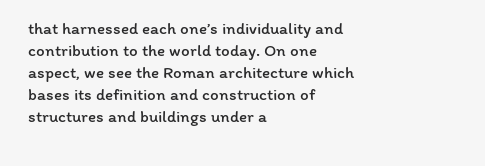that harnessed each one’s individuality and contribution to the world today. On one aspect, we see the Roman architecture which bases its definition and construction of structures and buildings under a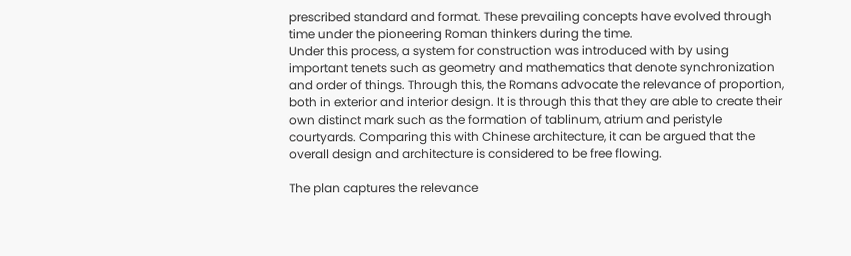prescribed standard and format. These prevailing concepts have evolved through time under the pioneering Roman thinkers during the time.
Under this process, a system for construction was introduced with by using important tenets such as geometry and mathematics that denote synchronization and order of things. Through this, the Romans advocate the relevance of proportion, both in exterior and interior design. It is through this that they are able to create their own distinct mark such as the formation of tablinum, atrium and peristyle courtyards. Comparing this with Chinese architecture, it can be argued that the overall design and architecture is considered to be free flowing.

The plan captures the relevance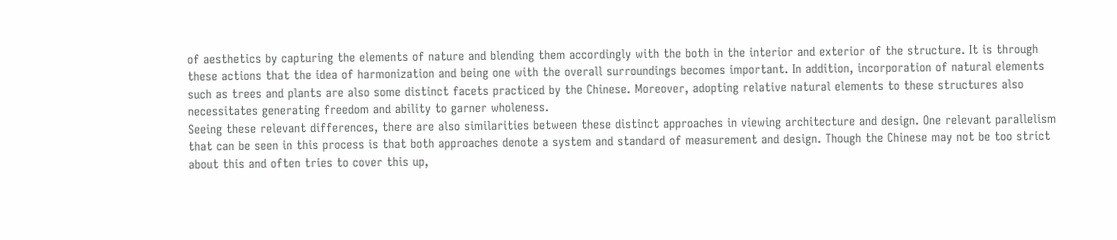of aesthetics by capturing the elements of nature and blending them accordingly with the both in the interior and exterior of the structure. It is through these actions that the idea of harmonization and being one with the overall surroundings becomes important. In addition, incorporation of natural elements such as trees and plants are also some distinct facets practiced by the Chinese. Moreover, adopting relative natural elements to these structures also necessitates generating freedom and ability to garner wholeness.
Seeing these relevant differences, there are also similarities between these distinct approaches in viewing architecture and design. One relevant parallelism that can be seen in this process is that both approaches denote a system and standard of measurement and design. Though the Chinese may not be too strict about this and often tries to cover this up,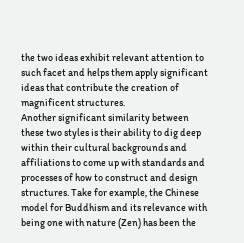the two ideas exhibit relevant attention to such facet and helps them apply significant ideas that contribute the creation of magnificent structures.
Another significant similarity between these two styles is their ability to dig deep within their cultural backgrounds and affiliations to come up with standards and processes of how to construct and design structures. Take for example, the Chinese model for Buddhism and its relevance with being one with nature (Zen) has been the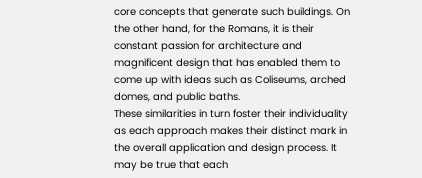core concepts that generate such buildings. On the other hand, for the Romans, it is their constant passion for architecture and magnificent design that has enabled them to come up with ideas such as Coliseums, arched domes, and public baths.
These similarities in turn foster their individuality as each approach makes their distinct mark in the overall application and design process. It may be true that each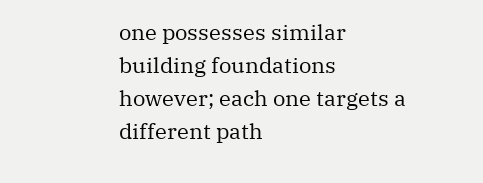one possesses similar building foundations however; each one targets a different path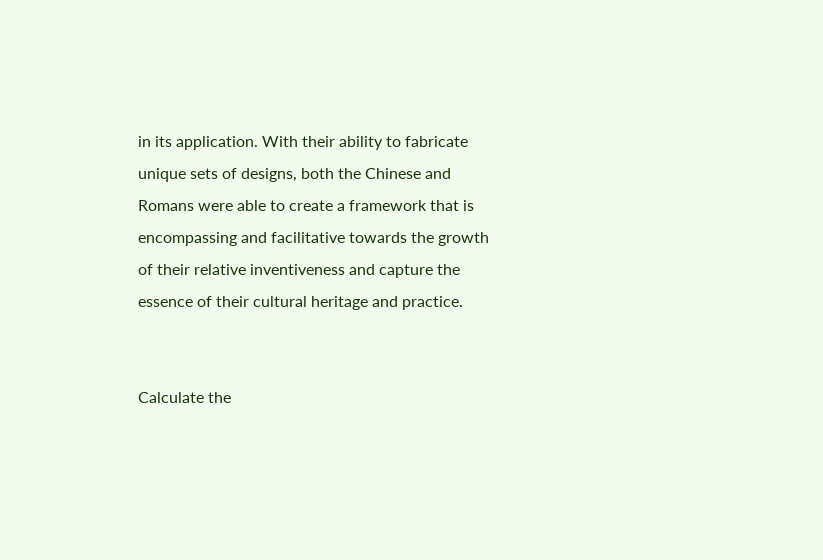in its application. With their ability to fabricate unique sets of designs, both the Chinese and Romans were able to create a framework that is encompassing and facilitative towards the growth of their relative inventiveness and capture the essence of their cultural heritage and practice.


Calculate the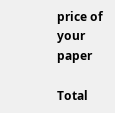price of your paper

Total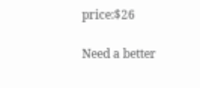price:$26

Need a better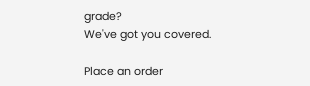grade?
We've got you covered.

Place an order